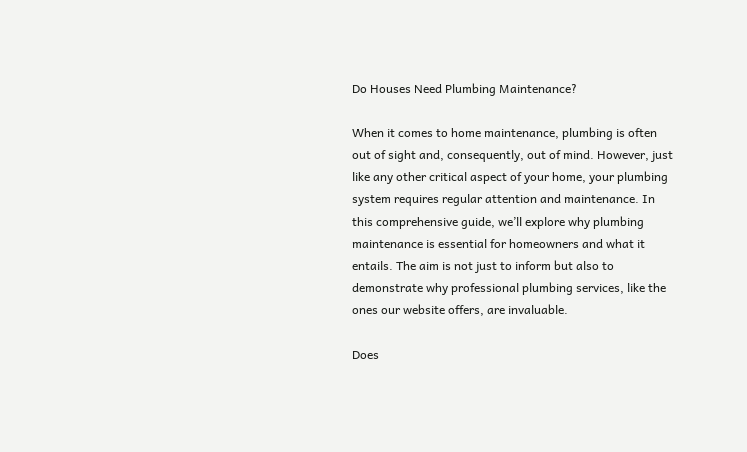Do Houses Need Plumbing Maintenance?

When it comes to home maintenance, plumbing is often out of sight and, consequently, out of mind. However, just like any other critical aspect of your home, your plumbing system requires regular attention and maintenance. In this comprehensive guide, we’ll explore why plumbing maintenance is essential for homeowners and what it entails. The aim is not just to inform but also to demonstrate why professional plumbing services, like the ones our website offers, are invaluable.

Does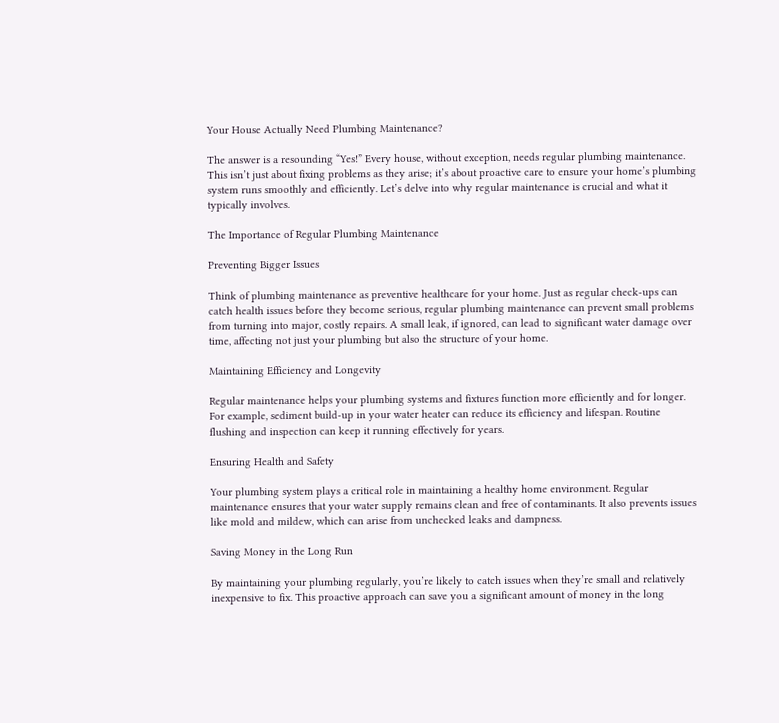Your House Actually Need Plumbing Maintenance?

The answer is a resounding “Yes!” Every house, without exception, needs regular plumbing maintenance. This isn’t just about fixing problems as they arise; it’s about proactive care to ensure your home’s plumbing system runs smoothly and efficiently. Let’s delve into why regular maintenance is crucial and what it typically involves.

The Importance of Regular Plumbing Maintenance

Preventing Bigger Issues

Think of plumbing maintenance as preventive healthcare for your home. Just as regular check-ups can catch health issues before they become serious, regular plumbing maintenance can prevent small problems from turning into major, costly repairs. A small leak, if ignored, can lead to significant water damage over time, affecting not just your plumbing but also the structure of your home.

Maintaining Efficiency and Longevity

Regular maintenance helps your plumbing systems and fixtures function more efficiently and for longer. For example, sediment build-up in your water heater can reduce its efficiency and lifespan. Routine flushing and inspection can keep it running effectively for years.

Ensuring Health and Safety

Your plumbing system plays a critical role in maintaining a healthy home environment. Regular maintenance ensures that your water supply remains clean and free of contaminants. It also prevents issues like mold and mildew, which can arise from unchecked leaks and dampness.

Saving Money in the Long Run

By maintaining your plumbing regularly, you’re likely to catch issues when they’re small and relatively inexpensive to fix. This proactive approach can save you a significant amount of money in the long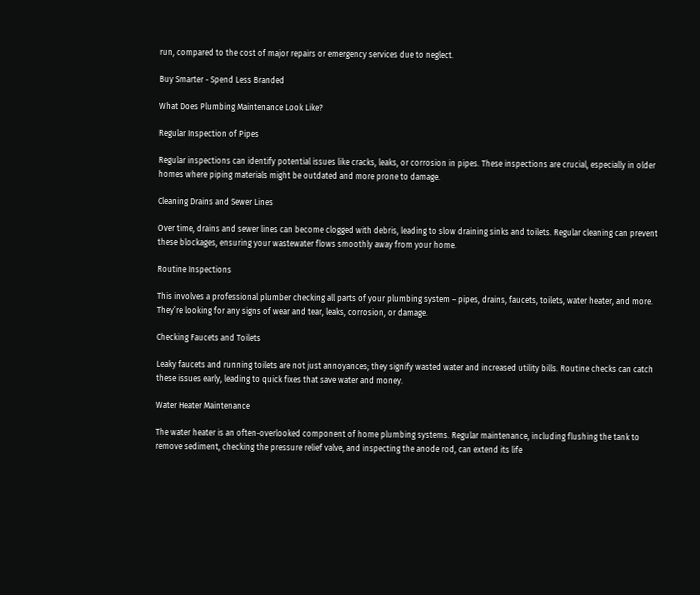run, compared to the cost of major repairs or emergency services due to neglect.

Buy Smarter - Spend Less Branded

What Does Plumbing Maintenance Look Like?

Regular Inspection of Pipes

Regular inspections can identify potential issues like cracks, leaks, or corrosion in pipes. These inspections are crucial, especially in older homes where piping materials might be outdated and more prone to damage.

Cleaning Drains and Sewer Lines

Over time, drains and sewer lines can become clogged with debris, leading to slow draining sinks and toilets. Regular cleaning can prevent these blockages, ensuring your wastewater flows smoothly away from your home.

Routine Inspections

This involves a professional plumber checking all parts of your plumbing system – pipes, drains, faucets, toilets, water heater, and more. They’re looking for any signs of wear and tear, leaks, corrosion, or damage.

Checking Faucets and Toilets

Leaky faucets and running toilets are not just annoyances; they signify wasted water and increased utility bills. Routine checks can catch these issues early, leading to quick fixes that save water and money.

Water Heater Maintenance

The water heater is an often-overlooked component of home plumbing systems. Regular maintenance, including flushing the tank to remove sediment, checking the pressure relief valve, and inspecting the anode rod, can extend its life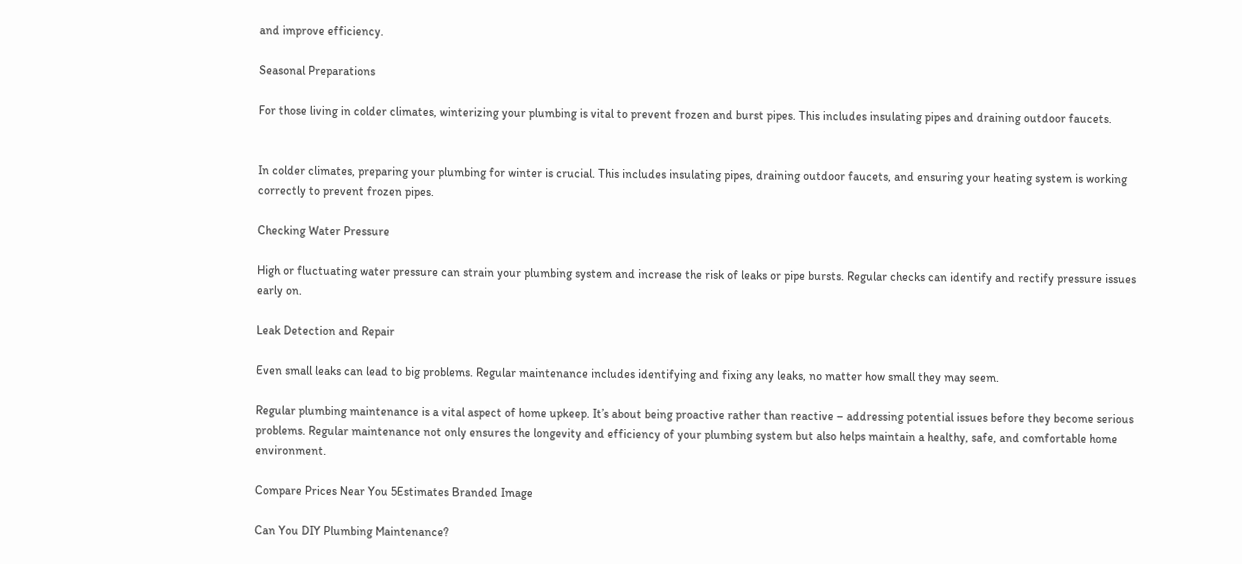and improve efficiency.

Seasonal Preparations

For those living in colder climates, winterizing your plumbing is vital to prevent frozen and burst pipes. This includes insulating pipes and draining outdoor faucets.


In colder climates, preparing your plumbing for winter is crucial. This includes insulating pipes, draining outdoor faucets, and ensuring your heating system is working correctly to prevent frozen pipes.

Checking Water Pressure

High or fluctuating water pressure can strain your plumbing system and increase the risk of leaks or pipe bursts. Regular checks can identify and rectify pressure issues early on.

Leak Detection and Repair

Even small leaks can lead to big problems. Regular maintenance includes identifying and fixing any leaks, no matter how small they may seem.

Regular plumbing maintenance is a vital aspect of home upkeep. It’s about being proactive rather than reactive – addressing potential issues before they become serious problems. Regular maintenance not only ensures the longevity and efficiency of your plumbing system but also helps maintain a healthy, safe, and comfortable home environment.

Compare Prices Near You 5Estimates Branded Image

Can You DIY Plumbing Maintenance?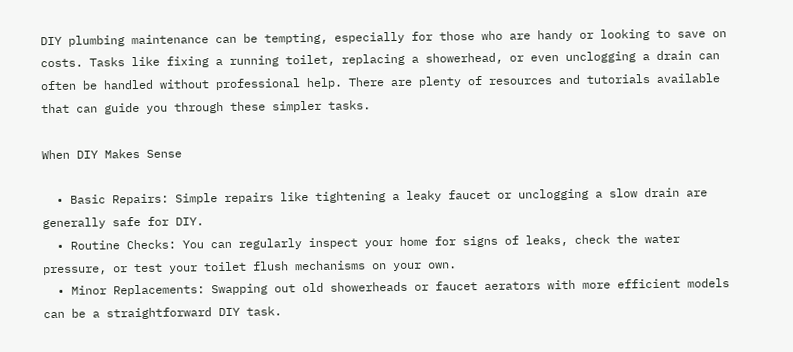DIY plumbing maintenance can be tempting, especially for those who are handy or looking to save on costs. Tasks like fixing a running toilet, replacing a showerhead, or even unclogging a drain can often be handled without professional help. There are plenty of resources and tutorials available that can guide you through these simpler tasks.

When DIY Makes Sense

  • Basic Repairs: Simple repairs like tightening a leaky faucet or unclogging a slow drain are generally safe for DIY.
  • Routine Checks: You can regularly inspect your home for signs of leaks, check the water pressure, or test your toilet flush mechanisms on your own.
  • Minor Replacements: Swapping out old showerheads or faucet aerators with more efficient models can be a straightforward DIY task.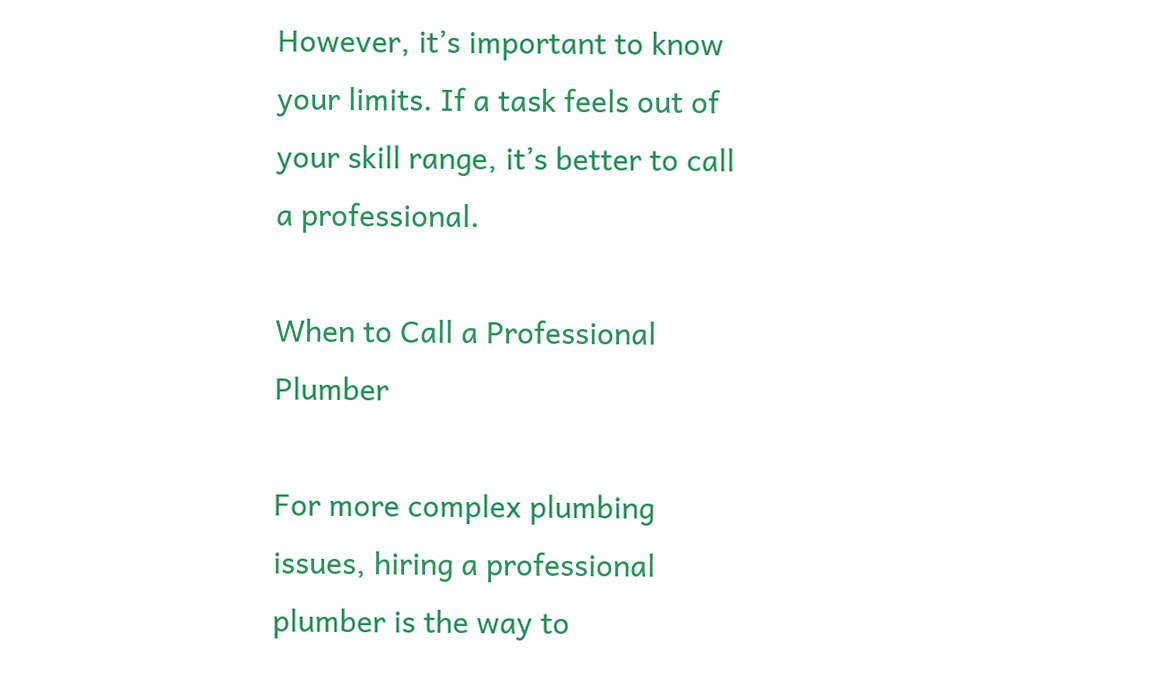However, it’s important to know your limits. If a task feels out of your skill range, it’s better to call a professional.

When to Call a Professional Plumber

For more complex plumbing issues, hiring a professional plumber is the way to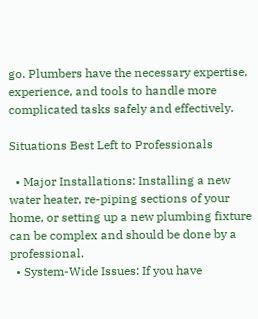go. Plumbers have the necessary expertise, experience, and tools to handle more complicated tasks safely and effectively.

Situations Best Left to Professionals

  • Major Installations: Installing a new water heater, re-piping sections of your home, or setting up a new plumbing fixture can be complex and should be done by a professional.
  • System-Wide Issues: If you have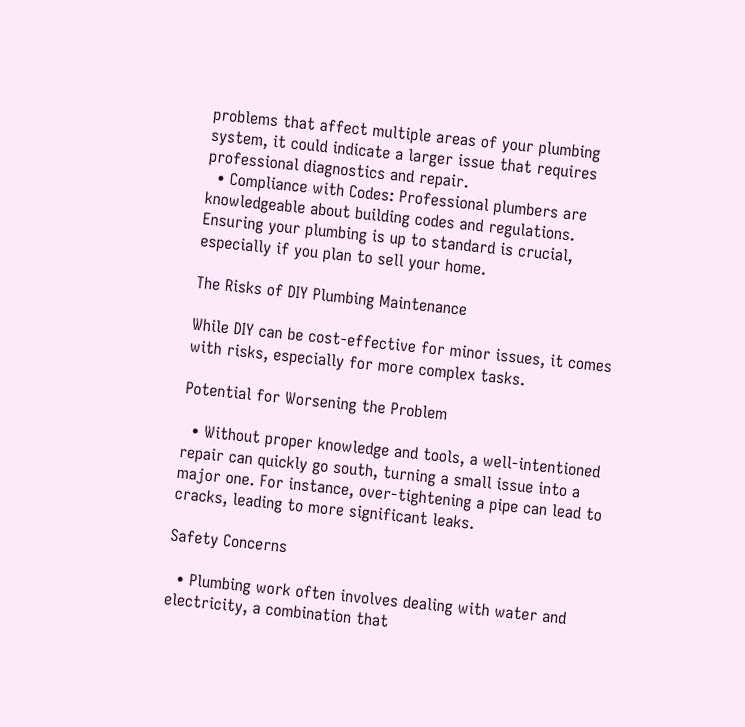problems that affect multiple areas of your plumbing system, it could indicate a larger issue that requires professional diagnostics and repair.
  • Compliance with Codes: Professional plumbers are knowledgeable about building codes and regulations. Ensuring your plumbing is up to standard is crucial, especially if you plan to sell your home.

The Risks of DIY Plumbing Maintenance

While DIY can be cost-effective for minor issues, it comes with risks, especially for more complex tasks.

Potential for Worsening the Problem

  • Without proper knowledge and tools, a well-intentioned repair can quickly go south, turning a small issue into a major one. For instance, over-tightening a pipe can lead to cracks, leading to more significant leaks.

Safety Concerns

  • Plumbing work often involves dealing with water and electricity, a combination that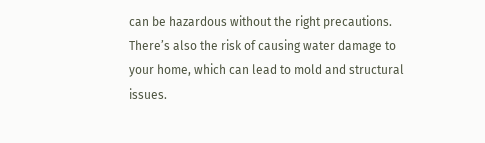can be hazardous without the right precautions. There’s also the risk of causing water damage to your home, which can lead to mold and structural issues.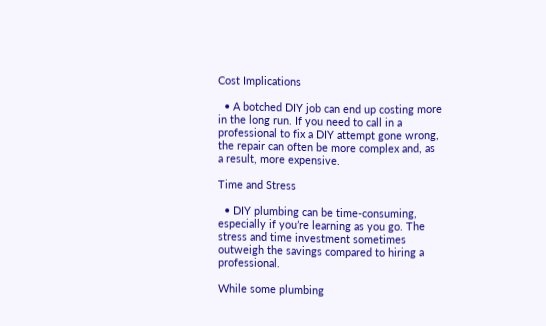Cost Implications

  • A botched DIY job can end up costing more in the long run. If you need to call in a professional to fix a DIY attempt gone wrong, the repair can often be more complex and, as a result, more expensive.

Time and Stress

  • DIY plumbing can be time-consuming, especially if you’re learning as you go. The stress and time investment sometimes outweigh the savings compared to hiring a professional.

While some plumbing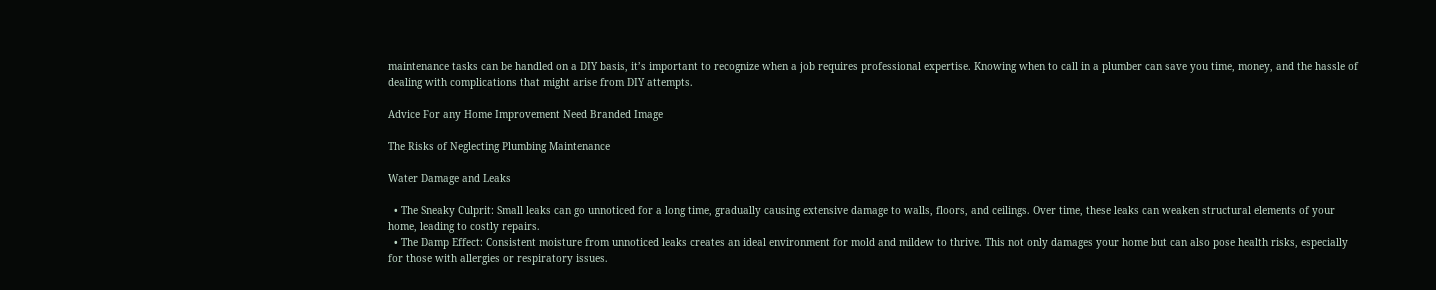maintenance tasks can be handled on a DIY basis, it’s important to recognize when a job requires professional expertise. Knowing when to call in a plumber can save you time, money, and the hassle of dealing with complications that might arise from DIY attempts.

Advice For any Home Improvement Need Branded Image

The Risks of Neglecting Plumbing Maintenance

Water Damage and Leaks

  • The Sneaky Culprit: Small leaks can go unnoticed for a long time, gradually causing extensive damage to walls, floors, and ceilings. Over time, these leaks can weaken structural elements of your home, leading to costly repairs.
  • The Damp Effect: Consistent moisture from unnoticed leaks creates an ideal environment for mold and mildew to thrive. This not only damages your home but can also pose health risks, especially for those with allergies or respiratory issues.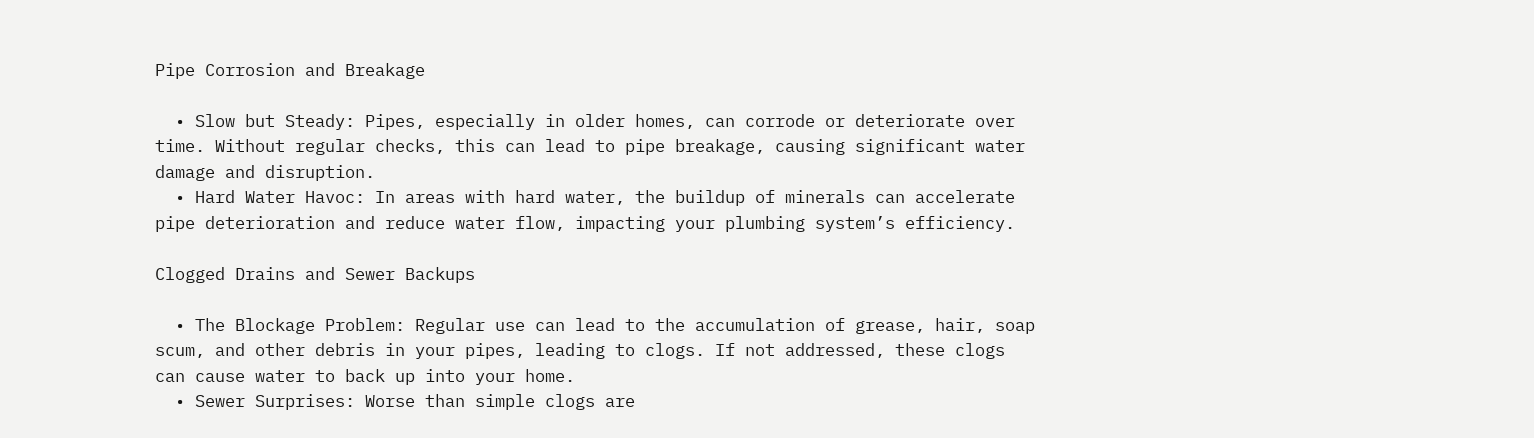Pipe Corrosion and Breakage

  • Slow but Steady: Pipes, especially in older homes, can corrode or deteriorate over time. Without regular checks, this can lead to pipe breakage, causing significant water damage and disruption.
  • Hard Water Havoc: In areas with hard water, the buildup of minerals can accelerate pipe deterioration and reduce water flow, impacting your plumbing system’s efficiency.

Clogged Drains and Sewer Backups

  • The Blockage Problem: Regular use can lead to the accumulation of grease, hair, soap scum, and other debris in your pipes, leading to clogs. If not addressed, these clogs can cause water to back up into your home.
  • Sewer Surprises: Worse than simple clogs are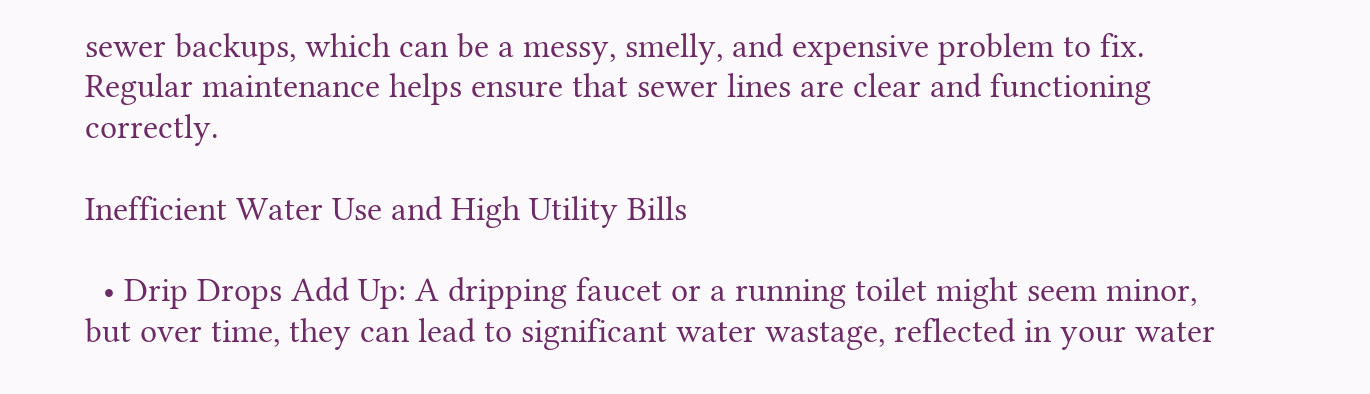sewer backups, which can be a messy, smelly, and expensive problem to fix. Regular maintenance helps ensure that sewer lines are clear and functioning correctly.

Inefficient Water Use and High Utility Bills

  • Drip Drops Add Up: A dripping faucet or a running toilet might seem minor, but over time, they can lead to significant water wastage, reflected in your water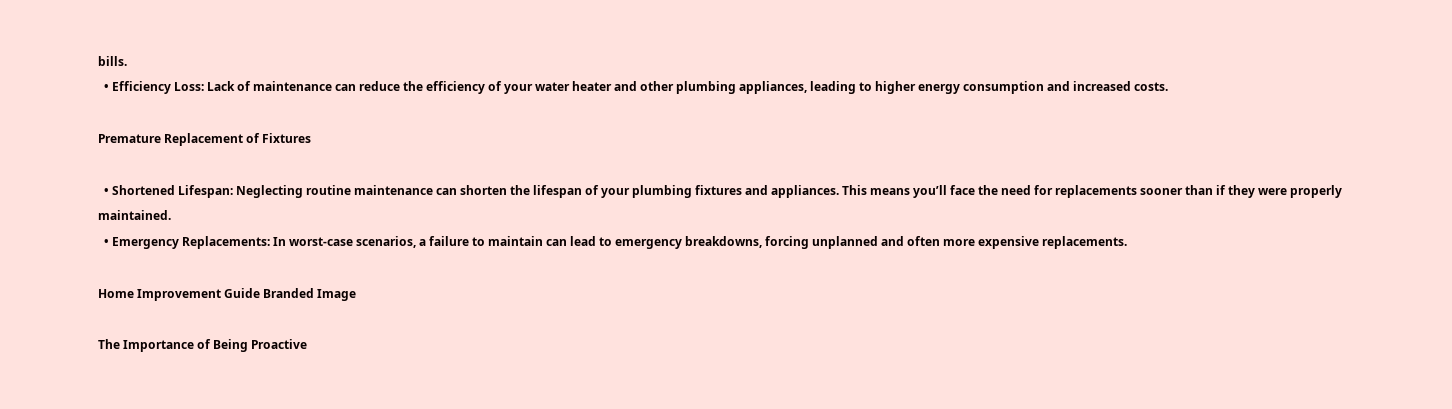bills.
  • Efficiency Loss: Lack of maintenance can reduce the efficiency of your water heater and other plumbing appliances, leading to higher energy consumption and increased costs.

Premature Replacement of Fixtures

  • Shortened Lifespan: Neglecting routine maintenance can shorten the lifespan of your plumbing fixtures and appliances. This means you’ll face the need for replacements sooner than if they were properly maintained.
  • Emergency Replacements: In worst-case scenarios, a failure to maintain can lead to emergency breakdowns, forcing unplanned and often more expensive replacements.

Home Improvement Guide Branded Image

The Importance of Being Proactive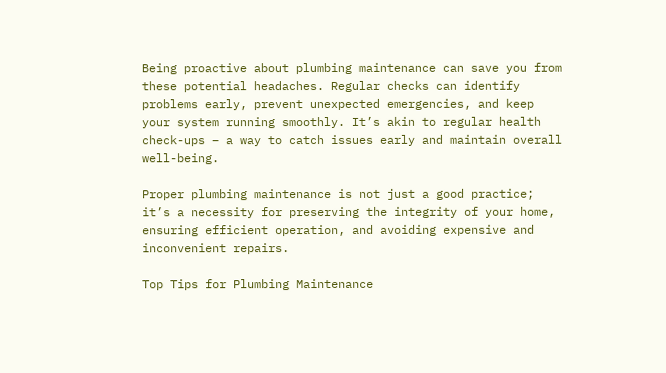Being proactive about plumbing maintenance can save you from these potential headaches. Regular checks can identify problems early, prevent unexpected emergencies, and keep your system running smoothly. It’s akin to regular health check-ups – a way to catch issues early and maintain overall well-being.

Proper plumbing maintenance is not just a good practice; it’s a necessity for preserving the integrity of your home, ensuring efficient operation, and avoiding expensive and inconvenient repairs.

Top Tips for Plumbing Maintenance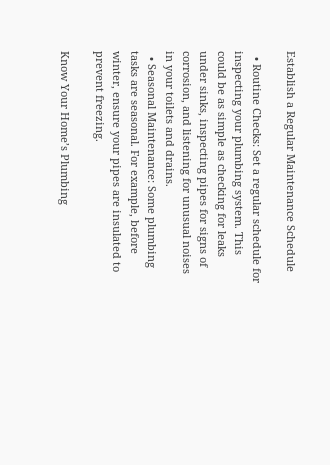Establish a Regular Maintenance Schedule

  • Routine Checks: Set a regular schedule for inspecting your plumbing system. This could be as simple as checking for leaks under sinks, inspecting pipes for signs of corrosion, and listening for unusual noises in your toilets and drains.
  • Seasonal Maintenance: Some plumbing tasks are seasonal. For example, before winter, ensure your pipes are insulated to prevent freezing.

Know Your Home’s Plumbing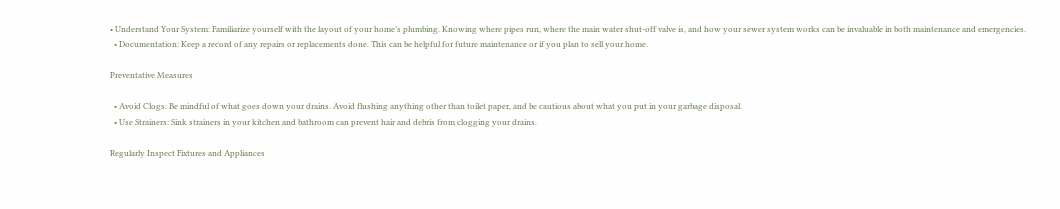• Understand Your System: Familiarize yourself with the layout of your home’s plumbing. Knowing where pipes run, where the main water shut-off valve is, and how your sewer system works can be invaluable in both maintenance and emergencies.
  • Documentation: Keep a record of any repairs or replacements done. This can be helpful for future maintenance or if you plan to sell your home.

Preventative Measures

  • Avoid Clogs: Be mindful of what goes down your drains. Avoid flushing anything other than toilet paper, and be cautious about what you put in your garbage disposal.
  • Use Strainers: Sink strainers in your kitchen and bathroom can prevent hair and debris from clogging your drains.

Regularly Inspect Fixtures and Appliances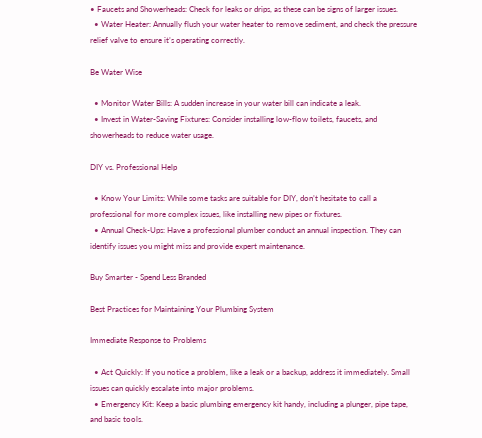• Faucets and Showerheads: Check for leaks or drips, as these can be signs of larger issues.
  • Water Heater: Annually flush your water heater to remove sediment, and check the pressure relief valve to ensure it’s operating correctly.

Be Water Wise

  • Monitor Water Bills: A sudden increase in your water bill can indicate a leak.
  • Invest in Water-Saving Fixtures: Consider installing low-flow toilets, faucets, and showerheads to reduce water usage.

DIY vs. Professional Help

  • Know Your Limits: While some tasks are suitable for DIY, don’t hesitate to call a professional for more complex issues, like installing new pipes or fixtures.
  • Annual Check-Ups: Have a professional plumber conduct an annual inspection. They can identify issues you might miss and provide expert maintenance.

Buy Smarter - Spend Less Branded

Best Practices for Maintaining Your Plumbing System

Immediate Response to Problems

  • Act Quickly: If you notice a problem, like a leak or a backup, address it immediately. Small issues can quickly escalate into major problems.
  • Emergency Kit: Keep a basic plumbing emergency kit handy, including a plunger, pipe tape, and basic tools.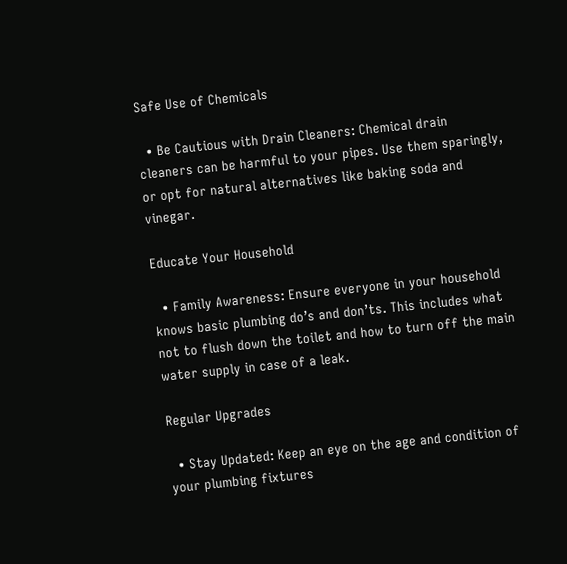Safe Use of Chemicals

  • Be Cautious with Drain Cleaners: Chemical drain cleaners can be harmful to your pipes. Use them sparingly, or opt for natural alternatives like baking soda and vinegar.

Educate Your Household

  • Family Awareness: Ensure everyone in your household knows basic plumbing do’s and don’ts. This includes what not to flush down the toilet and how to turn off the main water supply in case of a leak.

Regular Upgrades

  • Stay Updated: Keep an eye on the age and condition of your plumbing fixtures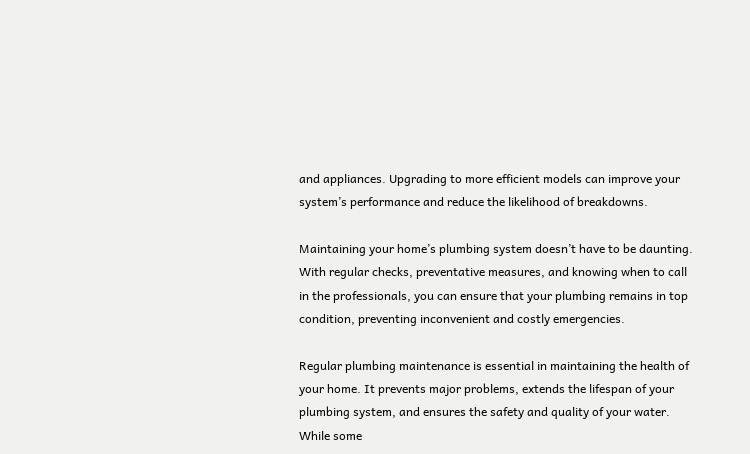and appliances. Upgrading to more efficient models can improve your system’s performance and reduce the likelihood of breakdowns.

Maintaining your home’s plumbing system doesn’t have to be daunting. With regular checks, preventative measures, and knowing when to call in the professionals, you can ensure that your plumbing remains in top condition, preventing inconvenient and costly emergencies.

Regular plumbing maintenance is essential in maintaining the health of your home. It prevents major problems, extends the lifespan of your plumbing system, and ensures the safety and quality of your water. While some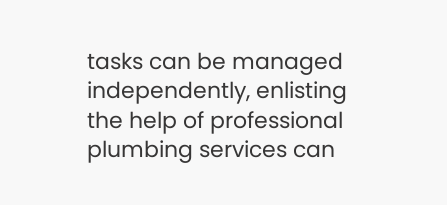tasks can be managed independently, enlisting the help of professional plumbing services can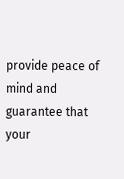provide peace of mind and guarantee that your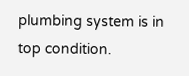plumbing system is in top condition.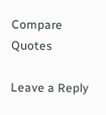Compare Quotes

Leave a Reply